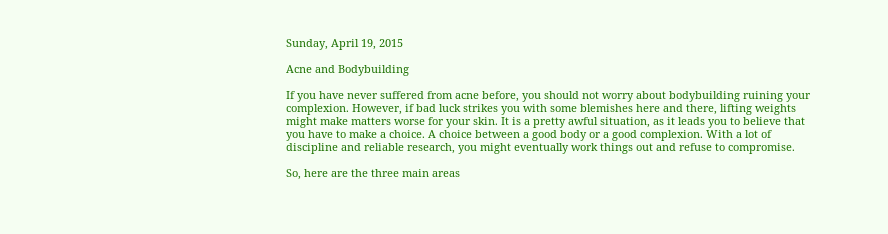Sunday, April 19, 2015

Acne and Bodybuilding

If you have never suffered from acne before, you should not worry about bodybuilding ruining your complexion. However, if bad luck strikes you with some blemishes here and there, lifting weights might make matters worse for your skin. It is a pretty awful situation, as it leads you to believe that you have to make a choice. A choice between a good body or a good complexion. With a lot of discipline and reliable research, you might eventually work things out and refuse to compromise.

So, here are the three main areas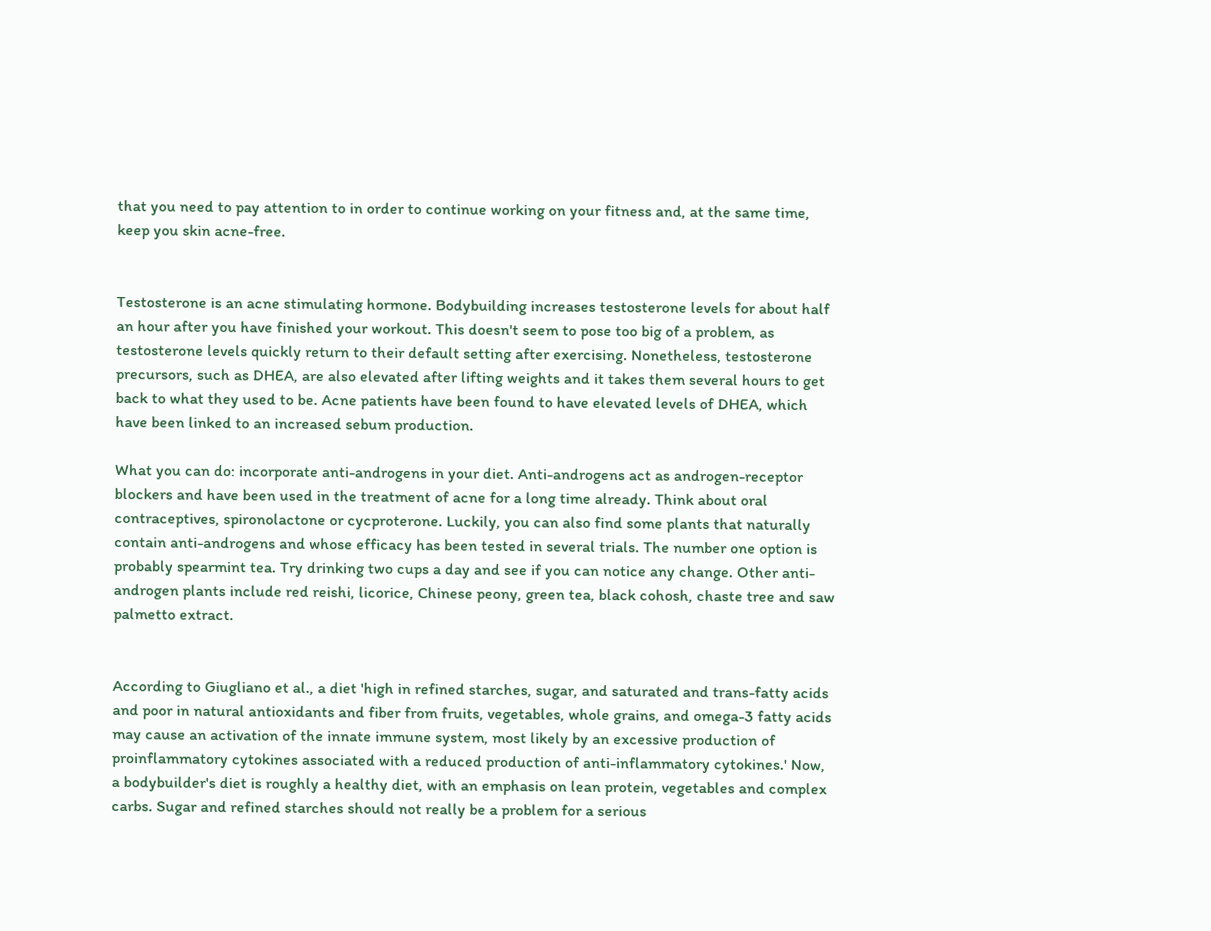that you need to pay attention to in order to continue working on your fitness and, at the same time, keep you skin acne-free.


Testosterone is an acne stimulating hormone. Bodybuilding increases testosterone levels for about half an hour after you have finished your workout. This doesn't seem to pose too big of a problem, as testosterone levels quickly return to their default setting after exercising. Nonetheless, testosterone precursors, such as DHEA, are also elevated after lifting weights and it takes them several hours to get back to what they used to be. Acne patients have been found to have elevated levels of DHEA, which have been linked to an increased sebum production.

What you can do: incorporate anti-androgens in your diet. Anti-androgens act as androgen-receptor blockers and have been used in the treatment of acne for a long time already. Think about oral contraceptives, spironolactone or cycproterone. Luckily, you can also find some plants that naturally contain anti-androgens and whose efficacy has been tested in several trials. The number one option is probably spearmint tea. Try drinking two cups a day and see if you can notice any change. Other anti-androgen plants include red reishi, licorice, Chinese peony, green tea, black cohosh, chaste tree and saw palmetto extract.


According to Giugliano et al., a diet 'high in refined starches, sugar, and saturated and trans-fatty acids and poor in natural antioxidants and fiber from fruits, vegetables, whole grains, and omega-3 fatty acids may cause an activation of the innate immune system, most likely by an excessive production of proinflammatory cytokines associated with a reduced production of anti-inflammatory cytokines.' Now, a bodybuilder's diet is roughly a healthy diet, with an emphasis on lean protein, vegetables and complex carbs. Sugar and refined starches should not really be a problem for a serious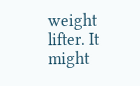weight lifter. It might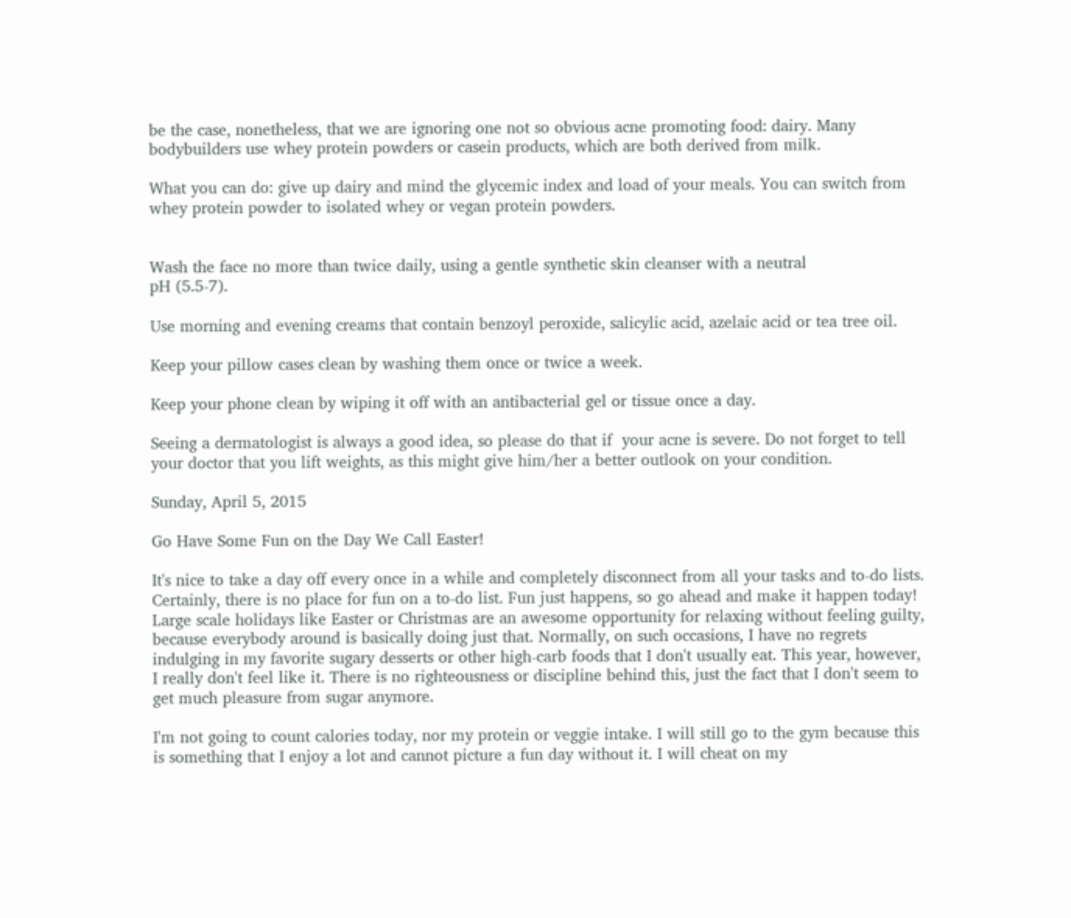be the case, nonetheless, that we are ignoring one not so obvious acne promoting food: dairy. Many bodybuilders use whey protein powders or casein products, which are both derived from milk.

What you can do: give up dairy and mind the glycemic index and load of your meals. You can switch from whey protein powder to isolated whey or vegan protein powders.


Wash the face no more than twice daily, using a gentle synthetic skin cleanser with a neutral
pH (5.5-7).

Use morning and evening creams that contain benzoyl peroxide, salicylic acid, azelaic acid or tea tree oil.

Keep your pillow cases clean by washing them once or twice a week.

Keep your phone clean by wiping it off with an antibacterial gel or tissue once a day.

Seeing a dermatologist is always a good idea, so please do that if  your acne is severe. Do not forget to tell your doctor that you lift weights, as this might give him/her a better outlook on your condition.

Sunday, April 5, 2015

Go Have Some Fun on the Day We Call Easter!

It's nice to take a day off every once in a while and completely disconnect from all your tasks and to-do lists. Certainly, there is no place for fun on a to-do list. Fun just happens, so go ahead and make it happen today! Large scale holidays like Easter or Christmas are an awesome opportunity for relaxing without feeling guilty, because everybody around is basically doing just that. Normally, on such occasions, I have no regrets indulging in my favorite sugary desserts or other high-carb foods that I don't usually eat. This year, however, I really don't feel like it. There is no righteousness or discipline behind this, just the fact that I don't seem to get much pleasure from sugar anymore.

I'm not going to count calories today, nor my protein or veggie intake. I will still go to the gym because this is something that I enjoy a lot and cannot picture a fun day without it. I will cheat on my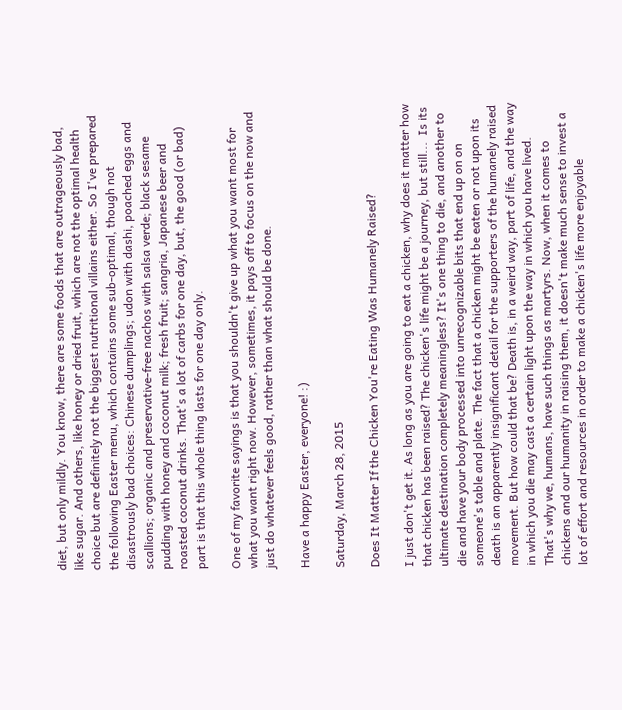diet, but only mildly. You know, there are some foods that are outrageously bad, like sugar. And others, like honey or dried fruit, which are not the optimal health choice but are definitely not the biggest nutritional villains either. So I've prepared the following Easter menu, which contains some sub-optimal, though not disastrously bad choices: Chinese dumplings; udon with dashi, poached eggs and scallions; organic and preservative-free nachos with salsa verde; black sesame pudding with honey and coconut milk; fresh fruit; sangria, Japanese beer and roasted coconut drinks. That's a lot of carbs for one day, but, the good (or bad) part is that this whole thing lasts for one day only.

One of my favorite sayings is that you shouldn't give up what you want most for what you want right now. However, sometimes, it pays off to focus on the now and just do whatever feels good, rather than what should be done.

Have a happy Easter, everyone! :)

Saturday, March 28, 2015

Does It Matter If the Chicken You're Eating Was Humanely Raised?

I just don't get it. As long as you are going to eat a chicken, why does it matter how that chicken has been raised? The chicken's life might be a journey, but still...  Is its ultimate destination completely meaningless? It's one thing to die, and another to die and have your body processed into unrecognizable bits that end up on on someone's table and plate. The fact that a chicken might be eaten or not upon its death is an apparently insignificant detail for the supporters of the humanely raised movement. But how could that be? Death is, in a weird way, part of life, and the way in which you die may cast a certain light upon the way in which you have lived. That's why we, humans, have such things as martyrs. Now, when it comes to chickens and our humanity in raising them, it doesn't make much sense to invest a lot of effort and resources in order to make a chicken's life more enjoyable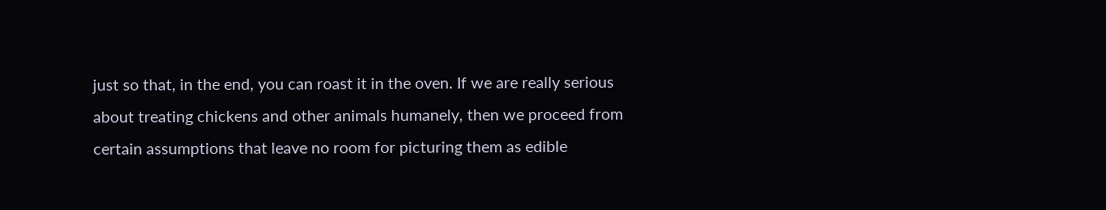just so that, in the end, you can roast it in the oven. If we are really serious about treating chickens and other animals humanely, then we proceed from certain assumptions that leave no room for picturing them as edible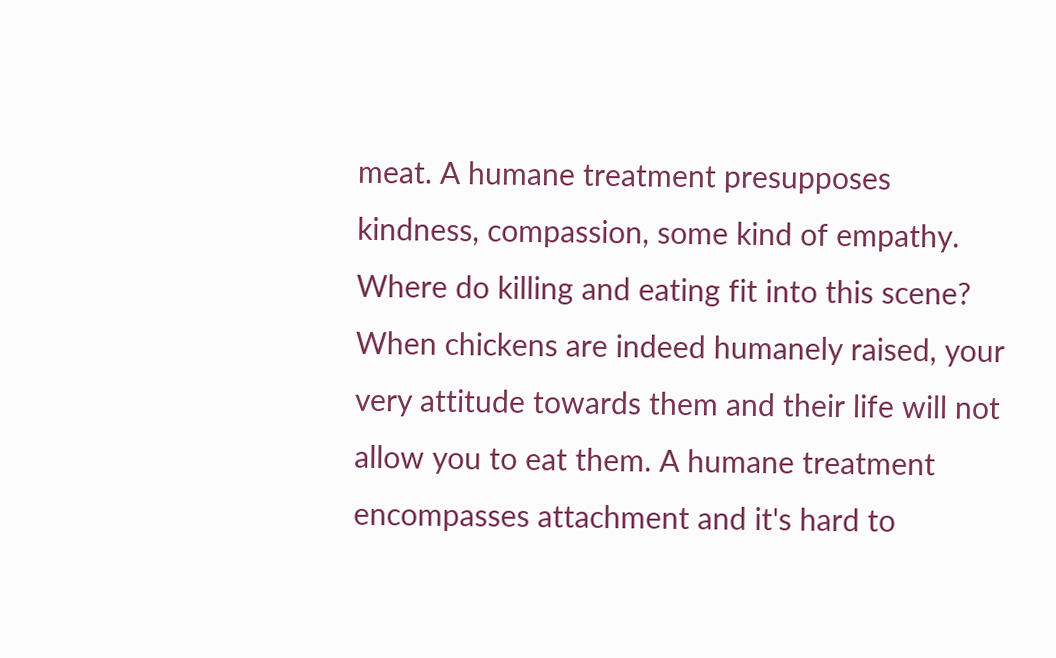meat. A humane treatment presupposes kindness, compassion, some kind of empathy. Where do killing and eating fit into this scene? When chickens are indeed humanely raised, your very attitude towards them and their life will not allow you to eat them. A humane treatment encompasses attachment and it's hard to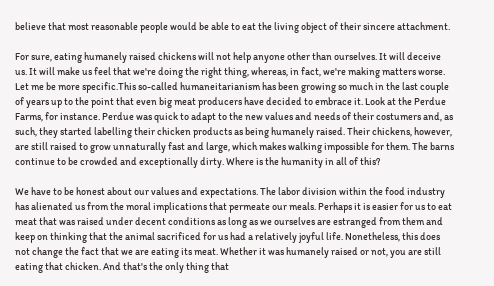believe that most reasonable people would be able to eat the living object of their sincere attachment.

For sure, eating humanely raised chickens will not help anyone other than ourselves. It will deceive us. It will make us feel that we're doing the right thing, whereas, in fact, we're making matters worse. Let me be more specific.This so-called humaneitarianism has been growing so much in the last couple of years up to the point that even big meat producers have decided to embrace it. Look at the Perdue Farms, for instance. Perdue was quick to adapt to the new values and needs of their costumers and, as such, they started labelling their chicken products as being humanely raised. Their chickens, however, are still raised to grow unnaturally fast and large, which makes walking impossible for them. The barns continue to be crowded and exceptionally dirty. Where is the humanity in all of this?

We have to be honest about our values and expectations. The labor division within the food industry has alienated us from the moral implications that permeate our meals. Perhaps it is easier for us to eat meat that was raised under decent conditions as long as we ourselves are estranged from them and keep on thinking that the animal sacrificed for us had a relatively joyful life. Nonetheless, this does not change the fact that we are eating its meat. Whether it was humanely raised or not, you are still eating that chicken. And that's the only thing that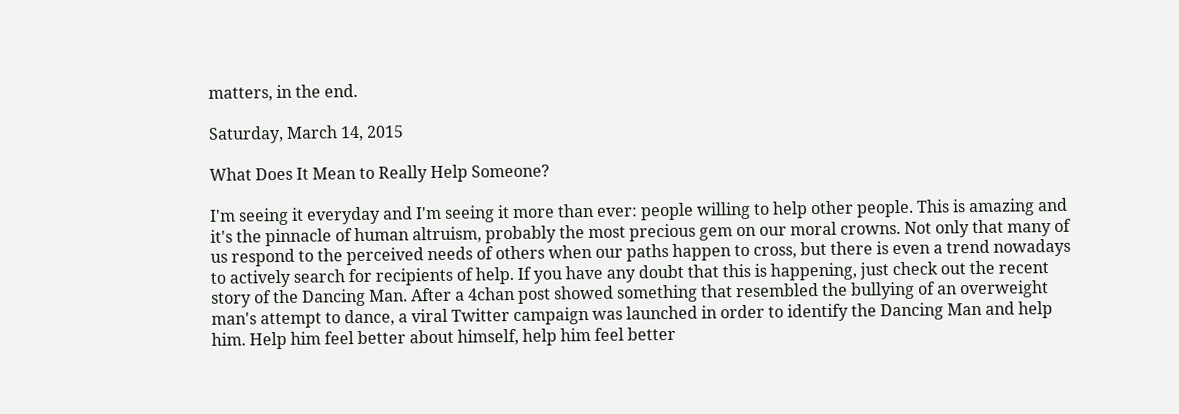matters, in the end.

Saturday, March 14, 2015

What Does It Mean to Really Help Someone?

I'm seeing it everyday and I'm seeing it more than ever: people willing to help other people. This is amazing and it's the pinnacle of human altruism, probably the most precious gem on our moral crowns. Not only that many of us respond to the perceived needs of others when our paths happen to cross, but there is even a trend nowadays to actively search for recipients of help. If you have any doubt that this is happening, just check out the recent story of the Dancing Man. After a 4chan post showed something that resembled the bullying of an overweight man's attempt to dance, a viral Twitter campaign was launched in order to identify the Dancing Man and help him. Help him feel better about himself, help him feel better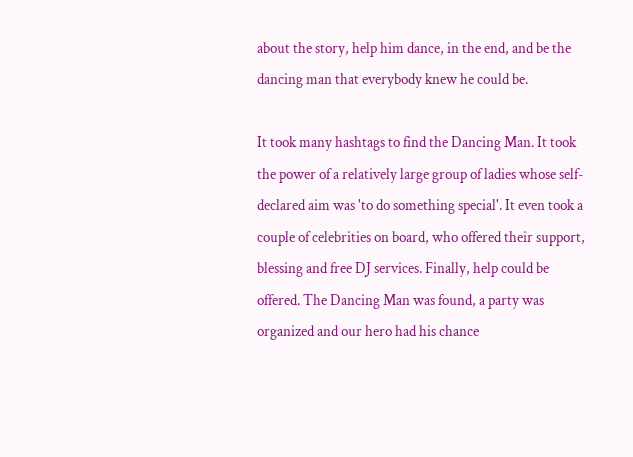about the story, help him dance, in the end, and be the dancing man that everybody knew he could be.

It took many hashtags to find the Dancing Man. It took the power of a relatively large group of ladies whose self-declared aim was 'to do something special'. It even took a couple of celebrities on board, who offered their support, blessing and free DJ services. Finally, help could be offered. The Dancing Man was found, a party was organized and our hero had his chance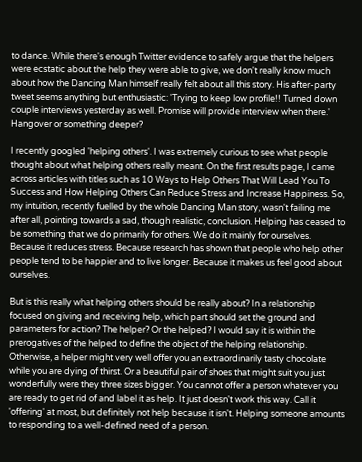to dance. While there's enough Twitter evidence to safely argue that the helpers were ecstatic about the help they were able to give, we don't really know much about how the Dancing Man himself really felt about all this story. His after-party tweet seems anything but enthusiastic: 'Trying to keep low profile!! Turned down couple interviews yesterday as well. Promise will provide interview when there.' Hangover or something deeper?

I recently googled 'helping others'. I was extremely curious to see what people thought about what helping others really meant. On the first results page, I came across articles with titles such as 10 Ways to Help Others That Will Lead You To Success and How Helping Others Can Reduce Stress and Increase Happiness. So, my intuition, recently fuelled by the whole Dancing Man story, wasn't failing me after all, pointing towards a sad, though realistic, conclusion. Helping has ceased to be something that we do primarily for others. We do it mainly for ourselves. Because it reduces stress. Because research has shown that people who help other people tend to be happier and to live longer. Because it makes us feel good about ourselves.

But is this really what helping others should be really about? In a relationship focused on giving and receiving help, which part should set the ground and parameters for action? The helper? Or the helped? I would say it is within the prerogatives of the helped to define the object of the helping relationship. Otherwise, a helper might very well offer you an extraordinarily tasty chocolate while you are dying of thirst. Or a beautiful pair of shoes that might suit you just wonderfully were they three sizes bigger. You cannot offer a person whatever you are ready to get rid of and label it as help. It just doesn't work this way. Call it 'offering' at most, but definitely not help because it isn't. Helping someone amounts to responding to a well-defined need of a person.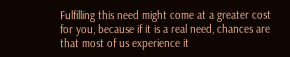Fulfilling this need might come at a greater cost for you, because if it is a real need, chances are that most of us experience it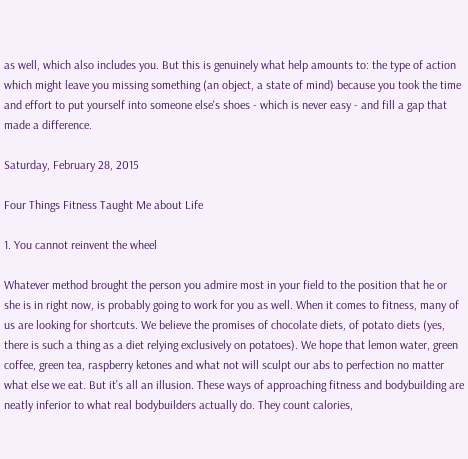as well, which also includes you. But this is genuinely what help amounts to: the type of action which might leave you missing something (an object, a state of mind) because you took the time and effort to put yourself into someone else's shoes - which is never easy - and fill a gap that made a difference.

Saturday, February 28, 2015

Four Things Fitness Taught Me about Life

1. You cannot reinvent the wheel

Whatever method brought the person you admire most in your field to the position that he or she is in right now, is probably going to work for you as well. When it comes to fitness, many of us are looking for shortcuts. We believe the promises of chocolate diets, of potato diets (yes, there is such a thing as a diet relying exclusively on potatoes). We hope that lemon water, green coffee, green tea, raspberry ketones and what not will sculpt our abs to perfection no matter what else we eat. But it’s all an illusion. These ways of approaching fitness and bodybuilding are neatly inferior to what real bodybuilders actually do. They count calories,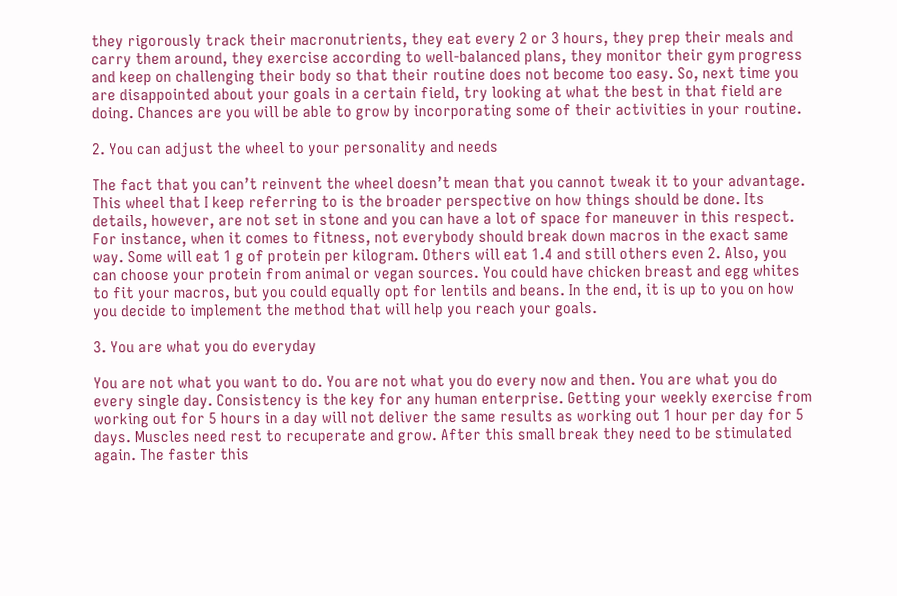they rigorously track their macronutrients, they eat every 2 or 3 hours, they prep their meals and carry them around, they exercise according to well-balanced plans, they monitor their gym progress and keep on challenging their body so that their routine does not become too easy. So, next time you are disappointed about your goals in a certain field, try looking at what the best in that field are doing. Chances are you will be able to grow by incorporating some of their activities in your routine.

2. You can adjust the wheel to your personality and needs

The fact that you can’t reinvent the wheel doesn’t mean that you cannot tweak it to your advantage. This wheel that I keep referring to is the broader perspective on how things should be done. Its details, however, are not set in stone and you can have a lot of space for maneuver in this respect. For instance, when it comes to fitness, not everybody should break down macros in the exact same way. Some will eat 1 g of protein per kilogram. Others will eat 1.4 and still others even 2. Also, you can choose your protein from animal or vegan sources. You could have chicken breast and egg whites to fit your macros, but you could equally opt for lentils and beans. In the end, it is up to you on how you decide to implement the method that will help you reach your goals.

3. You are what you do everyday

You are not what you want to do. You are not what you do every now and then. You are what you do every single day. Consistency is the key for any human enterprise. Getting your weekly exercise from working out for 5 hours in a day will not deliver the same results as working out 1 hour per day for 5 days. Muscles need rest to recuperate and grow. After this small break they need to be stimulated again. The faster this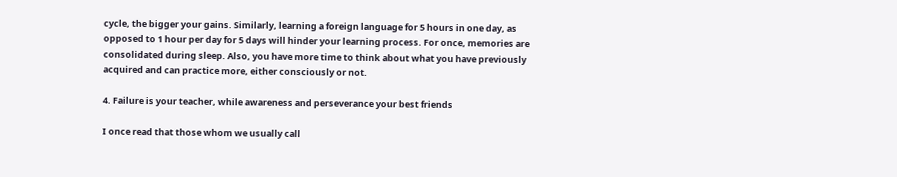cycle, the bigger your gains. Similarly, learning a foreign language for 5 hours in one day, as opposed to 1 hour per day for 5 days will hinder your learning process. For once, memories are consolidated during sleep. Also, you have more time to think about what you have previously acquired and can practice more, either consciously or not.

4. Failure is your teacher, while awareness and perseverance your best friends

I once read that those whom we usually call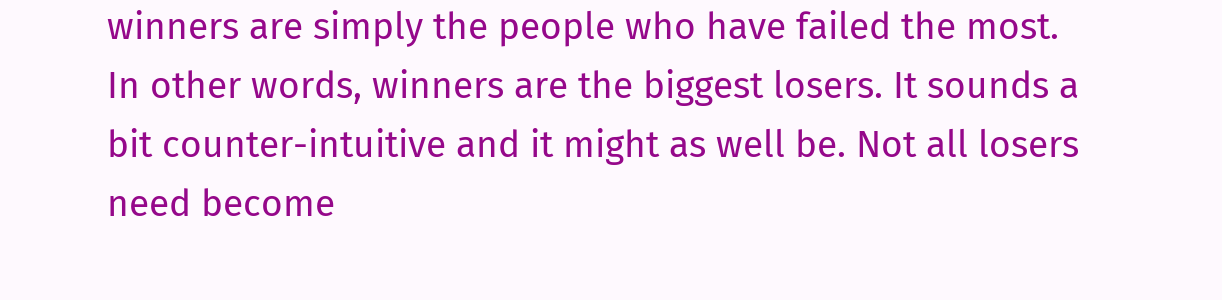winners are simply the people who have failed the most. In other words, winners are the biggest losers. It sounds a bit counter-intuitive and it might as well be. Not all losers need become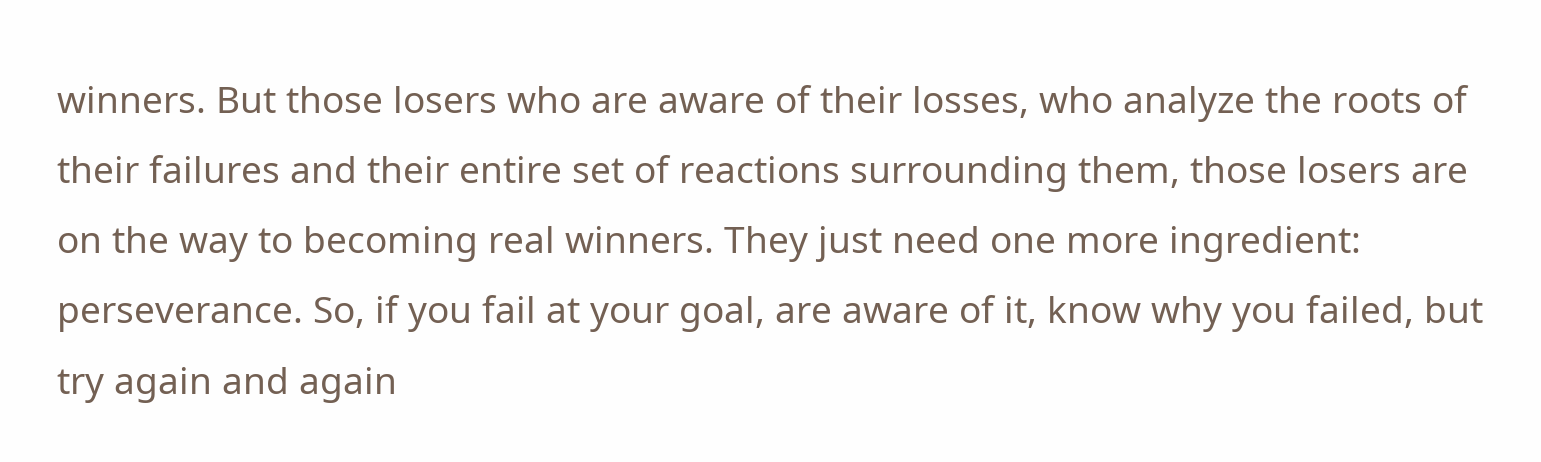winners. But those losers who are aware of their losses, who analyze the roots of their failures and their entire set of reactions surrounding them, those losers are on the way to becoming real winners. They just need one more ingredient: perseverance. So, if you fail at your goal, are aware of it, know why you failed, but try again and again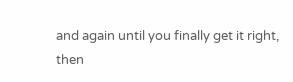and again until you finally get it right, then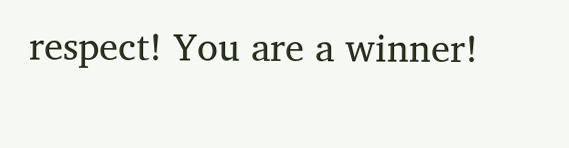respect! You are a winner!